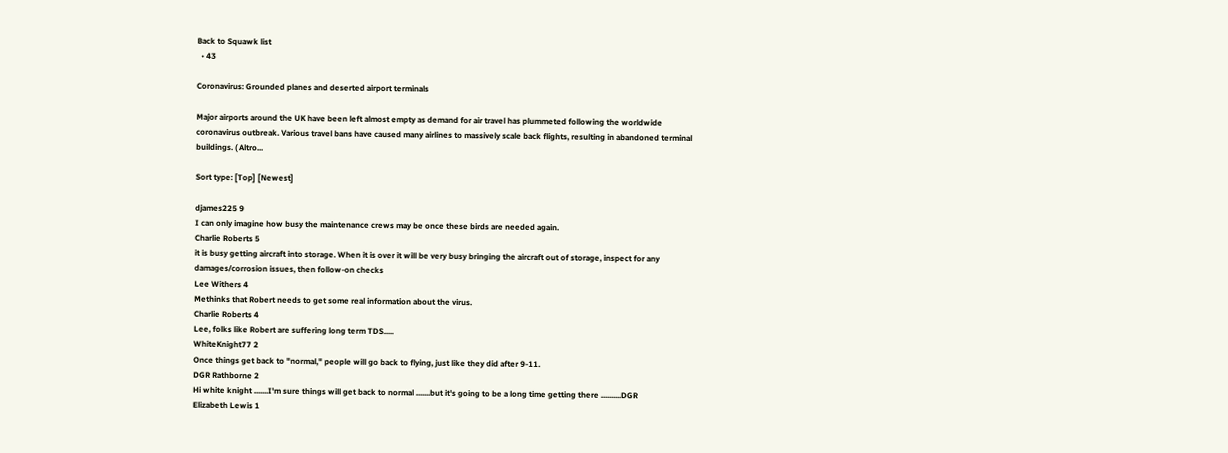Back to Squawk list
  • 43

Coronavirus: Grounded planes and deserted airport terminals

Major airports around the UK have been left almost empty as demand for air travel has plummeted following the worldwide coronavirus outbreak. Various travel bans have caused many airlines to massively scale back flights, resulting in abandoned terminal buildings. ( Altro...

Sort type: [Top] [Newest]

djames225 9
I can only imagine how busy the maintenance crews may be once these birds are needed again.
Charlie Roberts 5
it is busy getting aircraft into storage. When it is over it will be very busy bringing the aircraft out of storage, inspect for any damages/corrosion issues, then follow-on checks
Lee Withers 4
Methinks that Robert needs to get some real information about the virus.
Charlie Roberts 4
Lee, folks like Robert are suffering long term TDS.....
WhiteKnight77 2
Once things get back to "normal," people will go back to flying, just like they did after 9-11.
DGR Rathborne 2
Hi white knight .......I'm sure things will get back to normal .......but it's going to be a long time getting there ..........DGR
Elizabeth Lewis 1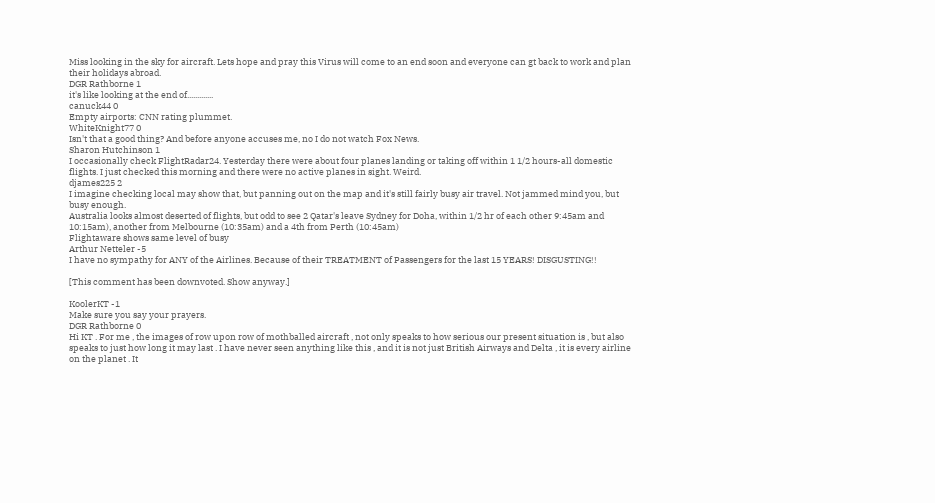Miss looking in the sky for aircraft. Lets hope and pray this Virus will come to an end soon and everyone can gt back to work and plan their holidays abroad.
DGR Rathborne 1
it's like looking at the end of.............
canuck44 0
Empty airports: CNN rating plummet.
WhiteKnight77 0
Isn't that a good thing? And before anyone accuses me, no I do not watch Fox News.
Sharon Hutchinson 1
I occasionally check FlightRadar24. Yesterday there were about four planes landing or taking off within 1 1/2 hours-all domestic flights. I just checked this morning and there were no active planes in sight. Weird.
djames225 2
I imagine checking local may show that, but panning out on the map and it's still fairly busy air travel. Not jammed mind you, but busy enough.
Australia looks almost deserted of flights, but odd to see 2 Qatar's leave Sydney for Doha, within 1/2 hr of each other 9:45am and 10:15am), another from Melbourne (10:35am) and a 4th from Perth (10:45am)
Flightaware shows same level of busy
Arthur Netteler -5
I have no sympathy for ANY of the Airlines. Because of their TREATMENT of Passengers for the last 15 YEARS! DISGUSTING!!

[This comment has been downvoted. Show anyway.]

KoolerKT -1
Make sure you say your prayers.
DGR Rathborne 0
Hi KT . For me , the images of row upon row of mothballed aircraft , not only speaks to how serious our present situation is , but also speaks to just how long it may last . I have never seen anything like this , and it is not just British Airways and Delta , it is every airline on the planet . It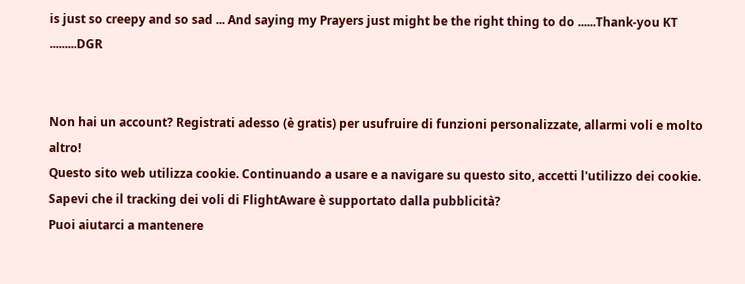is just so creepy and so sad ... And saying my Prayers just might be the right thing to do ......Thank-you KT .........DGR


Non hai un account? Registrati adesso (è gratis) per usufruire di funzioni personalizzate, allarmi voli e molto altro!
Questo sito web utilizza cookie. Continuando a usare e a navigare su questo sito, accetti l'utilizzo dei cookie.
Sapevi che il tracking dei voli di FlightAware è supportato dalla pubblicità?
Puoi aiutarci a mantenere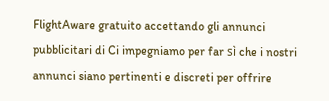FlightAware gratuito accettando gli annunci pubblicitari di Ci impegniamo per far sì che i nostri annunci siano pertinenti e discreti per offrire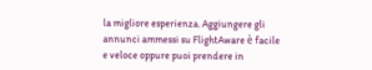la migliore esperienza. Aggiungere gli annunci ammessi su FlightAware è facile e veloce oppure puoi prendere in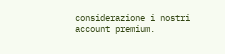considerazione i nostri account premium.